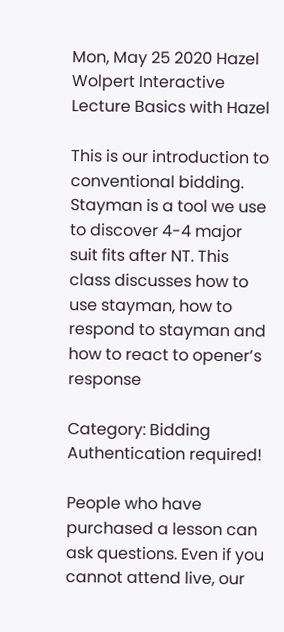Mon, May 25 2020 Hazel Wolpert Interactive Lecture Basics with Hazel

This is our introduction to conventional bidding. Stayman is a tool we use to discover 4-4 major suit fits after NT. This class discusses how to use stayman, how to respond to stayman and how to react to opener’s response

Category: Bidding
Authentication required!

People who have purchased a lesson can ask questions. Even if you cannot attend live, our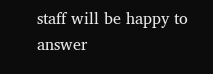staff will be happy to answer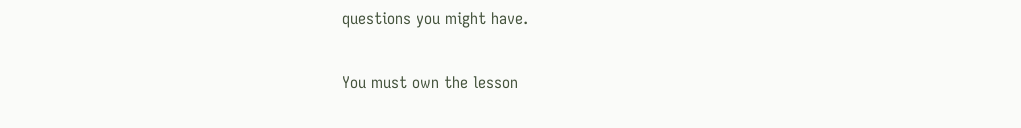questions you might have.

You must own the lesson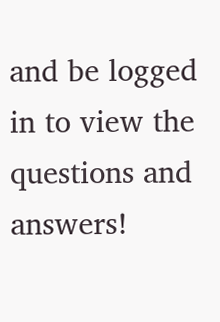and be logged in to view the questions and answers!